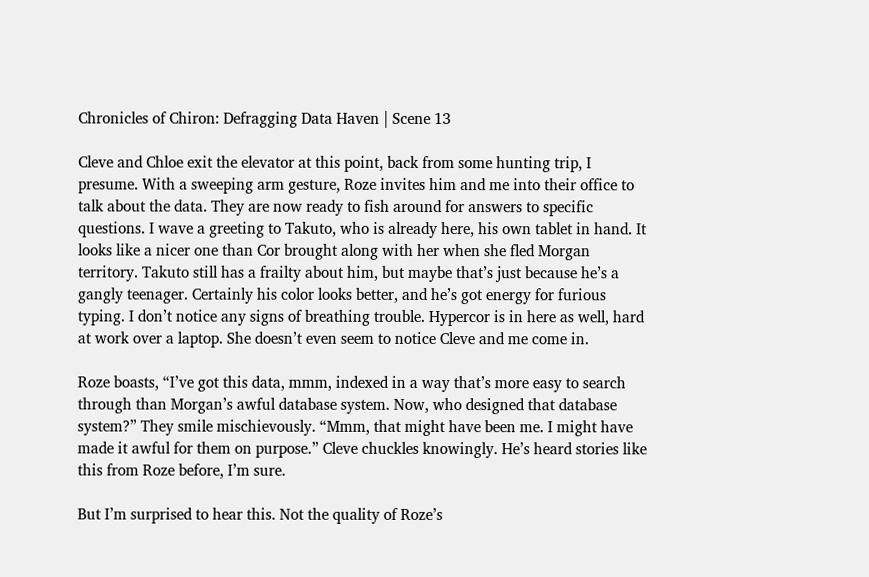Chronicles of Chiron: Defragging Data Haven | Scene 13

Cleve and Chloe exit the elevator at this point, back from some hunting trip, I presume. With a sweeping arm gesture, Roze invites him and me into their office to talk about the data. They are now ready to fish around for answers to specific questions. I wave a greeting to Takuto, who is already here, his own tablet in hand. It looks like a nicer one than Cor brought along with her when she fled Morgan territory. Takuto still has a frailty about him, but maybe that’s just because he’s a gangly teenager. Certainly his color looks better, and he’s got energy for furious typing. I don’t notice any signs of breathing trouble. Hypercor is in here as well, hard at work over a laptop. She doesn’t even seem to notice Cleve and me come in.

Roze boasts, “I’ve got this data, mmm, indexed in a way that’s more easy to search through than Morgan’s awful database system. Now, who designed that database system?” They smile mischievously. “Mmm, that might have been me. I might have made it awful for them on purpose.” Cleve chuckles knowingly. He’s heard stories like this from Roze before, I’m sure.

But I’m surprised to hear this. Not the quality of Roze’s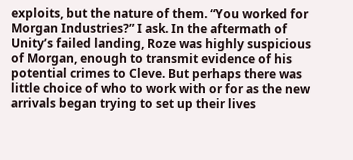exploits, but the nature of them. “You worked for Morgan Industries?” I ask. In the aftermath of Unity’s failed landing, Roze was highly suspicious of Morgan, enough to transmit evidence of his potential crimes to Cleve. But perhaps there was little choice of who to work with or for as the new arrivals began trying to set up their lives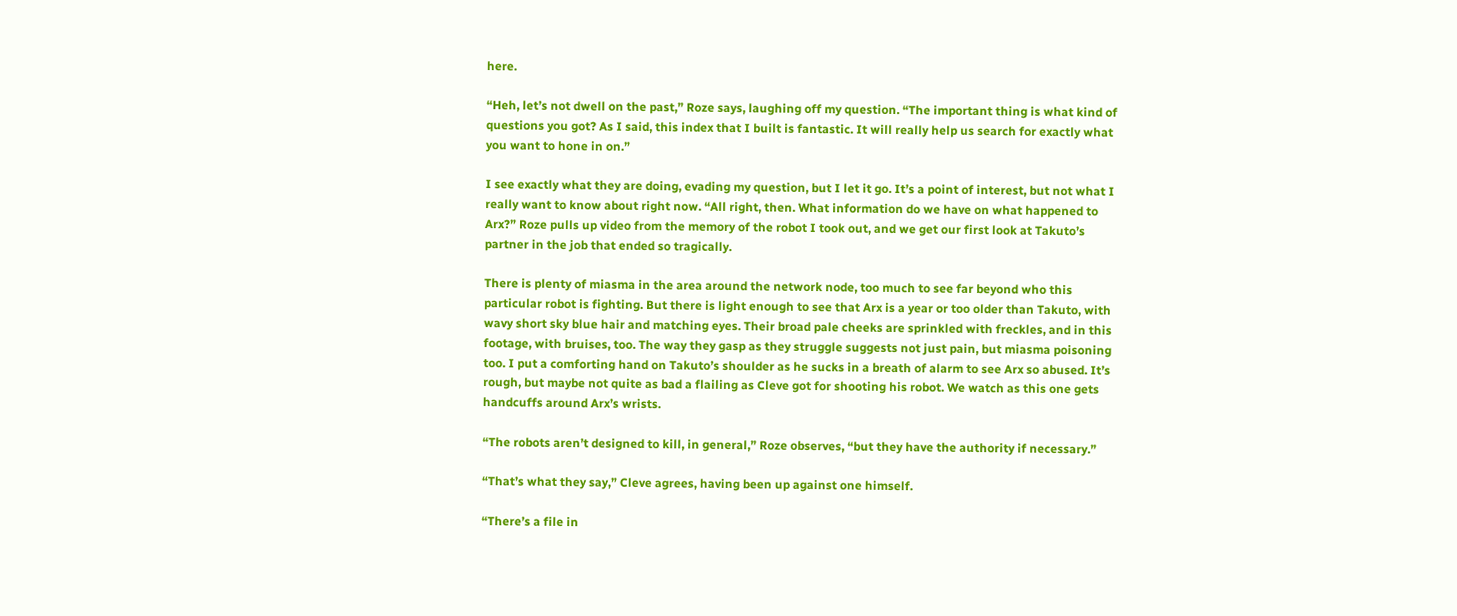here.

“Heh, let’s not dwell on the past,” Roze says, laughing off my question. “The important thing is what kind of questions you got? As I said, this index that I built is fantastic. It will really help us search for exactly what you want to hone in on.”

I see exactly what they are doing, evading my question, but I let it go. It’s a point of interest, but not what I really want to know about right now. “All right, then. What information do we have on what happened to Arx?” Roze pulls up video from the memory of the robot I took out, and we get our first look at Takuto’s partner in the job that ended so tragically.

There is plenty of miasma in the area around the network node, too much to see far beyond who this particular robot is fighting. But there is light enough to see that Arx is a year or too older than Takuto, with wavy short sky blue hair and matching eyes. Their broad pale cheeks are sprinkled with freckles, and in this footage, with bruises, too. The way they gasp as they struggle suggests not just pain, but miasma poisoning too. I put a comforting hand on Takuto’s shoulder as he sucks in a breath of alarm to see Arx so abused. It’s rough, but maybe not quite as bad a flailing as Cleve got for shooting his robot. We watch as this one gets handcuffs around Arx’s wrists.

“The robots aren’t designed to kill, in general,” Roze observes, “but they have the authority if necessary.”

“That’s what they say,” Cleve agrees, having been up against one himself.

“There’s a file in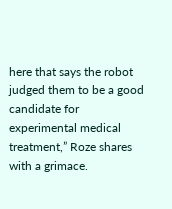here that says the robot judged them to be a good candidate for experimental medical treatment,” Roze shares with a grimace.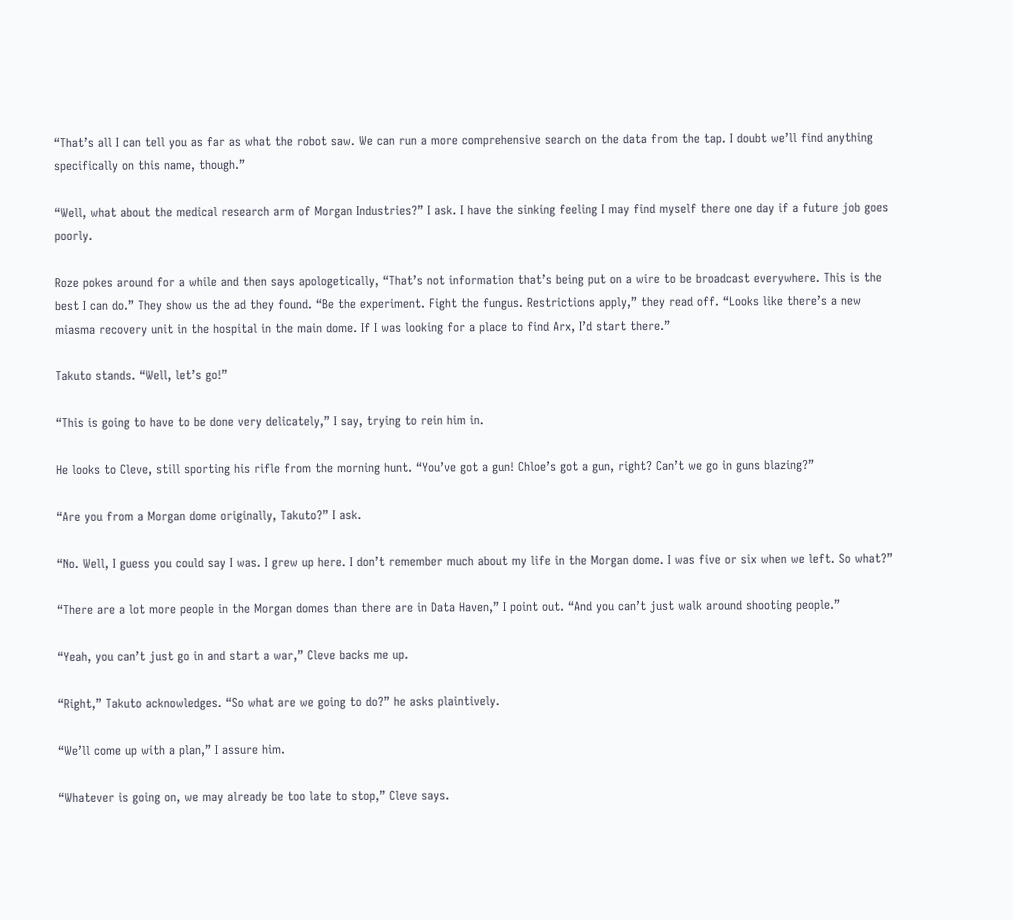“That’s all I can tell you as far as what the robot saw. We can run a more comprehensive search on the data from the tap. I doubt we’ll find anything specifically on this name, though.”

“Well, what about the medical research arm of Morgan Industries?” I ask. I have the sinking feeling I may find myself there one day if a future job goes poorly.

Roze pokes around for a while and then says apologetically, “That’s not information that’s being put on a wire to be broadcast everywhere. This is the best I can do.” They show us the ad they found. “Be the experiment. Fight the fungus. Restrictions apply,” they read off. “Looks like there’s a new miasma recovery unit in the hospital in the main dome. If I was looking for a place to find Arx, I’d start there.”

Takuto stands. “Well, let’s go!”

“This is going to have to be done very delicately,” I say, trying to rein him in.

He looks to Cleve, still sporting his rifle from the morning hunt. “You’ve got a gun! Chloe’s got a gun, right? Can’t we go in guns blazing?”

“Are you from a Morgan dome originally, Takuto?” I ask.

“No. Well, I guess you could say I was. I grew up here. I don’t remember much about my life in the Morgan dome. I was five or six when we left. So what?”

“There are a lot more people in the Morgan domes than there are in Data Haven,” I point out. “And you can’t just walk around shooting people.”

“Yeah, you can’t just go in and start a war,” Cleve backs me up.

“Right,” Takuto acknowledges. “So what are we going to do?” he asks plaintively.

“We’ll come up with a plan,” I assure him.

“Whatever is going on, we may already be too late to stop,” Cleve says.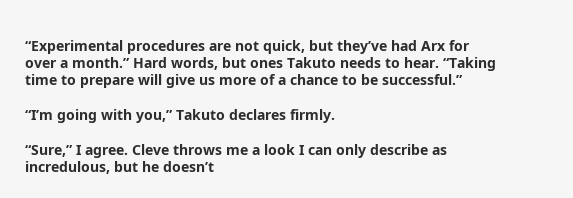“Experimental procedures are not quick, but they’ve had Arx for over a month.” Hard words, but ones Takuto needs to hear. “Taking time to prepare will give us more of a chance to be successful.”

“I’m going with you,” Takuto declares firmly.

“Sure,” I agree. Cleve throws me a look I can only describe as incredulous, but he doesn’t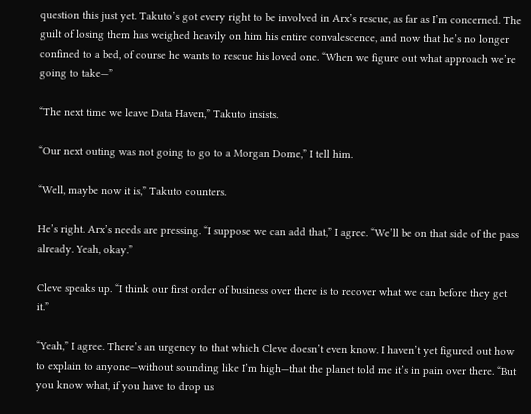question this just yet. Takuto’s got every right to be involved in Arx’s rescue, as far as I’m concerned. The guilt of losing them has weighed heavily on him his entire convalescence, and now that he’s no longer confined to a bed, of course he wants to rescue his loved one. “When we figure out what approach we’re going to take—”

“The next time we leave Data Haven,” Takuto insists.

“Our next outing was not going to go to a Morgan Dome,” I tell him.

“Well, maybe now it is,” Takuto counters.

He’s right. Arx’s needs are pressing. “I suppose we can add that,” I agree. “We’ll be on that side of the pass already. Yeah, okay.”

Cleve speaks up. “I think our first order of business over there is to recover what we can before they get it.”

“Yeah,” I agree. There’s an urgency to that which Cleve doesn’t even know. I haven’t yet figured out how to explain to anyone—without sounding like I’m high—that the planet told me it’s in pain over there. “But you know what, if you have to drop us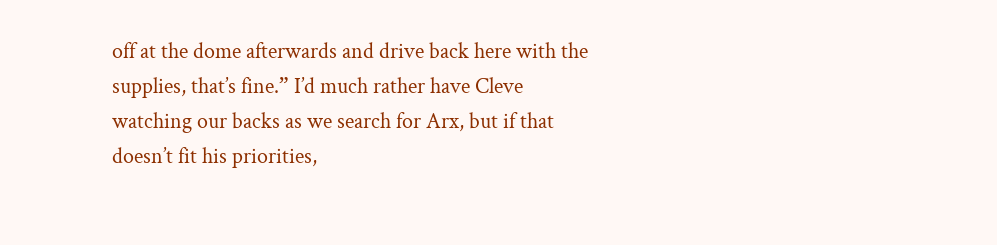off at the dome afterwards and drive back here with the supplies, that’s fine.” I’d much rather have Cleve watching our backs as we search for Arx, but if that doesn’t fit his priorities,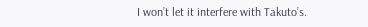I won’t let it interfere with Takuto’s.